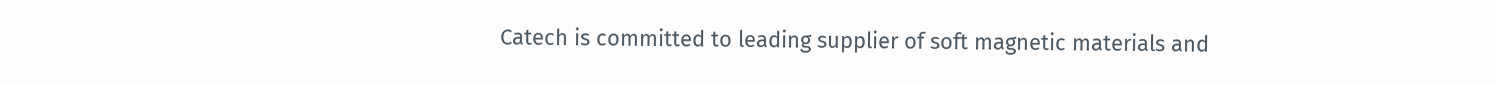Catech is committed to leading supplier of soft magnetic materials and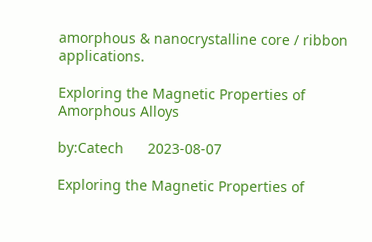amorphous & nanocrystalline core / ribbon applications.

Exploring the Magnetic Properties of Amorphous Alloys

by:Catech      2023-08-07

Exploring the Magnetic Properties of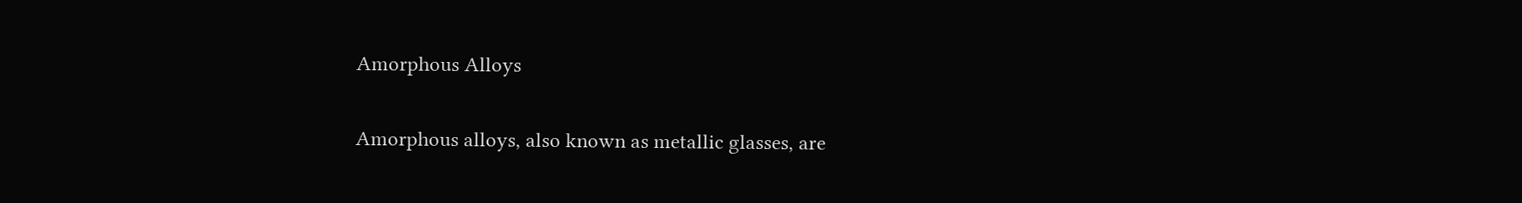Amorphous Alloys


Amorphous alloys, also known as metallic glasses, are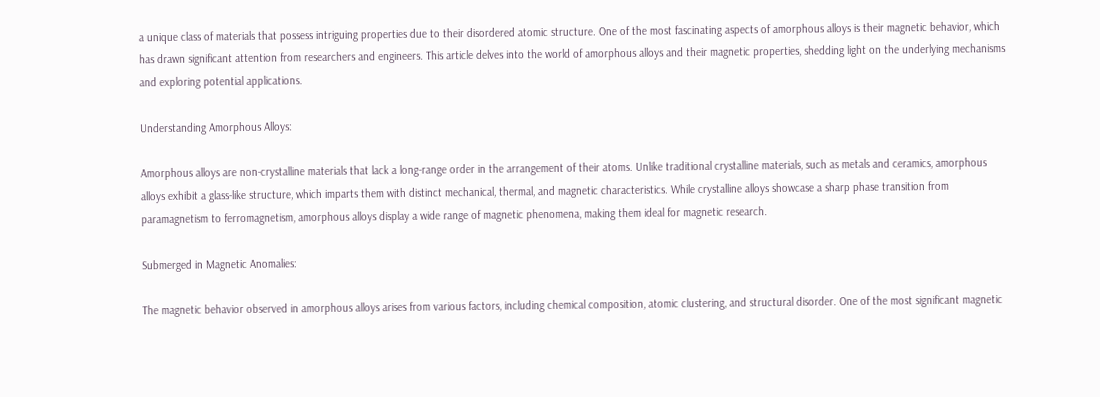a unique class of materials that possess intriguing properties due to their disordered atomic structure. One of the most fascinating aspects of amorphous alloys is their magnetic behavior, which has drawn significant attention from researchers and engineers. This article delves into the world of amorphous alloys and their magnetic properties, shedding light on the underlying mechanisms and exploring potential applications.

Understanding Amorphous Alloys:

Amorphous alloys are non-crystalline materials that lack a long-range order in the arrangement of their atoms. Unlike traditional crystalline materials, such as metals and ceramics, amorphous alloys exhibit a glass-like structure, which imparts them with distinct mechanical, thermal, and magnetic characteristics. While crystalline alloys showcase a sharp phase transition from paramagnetism to ferromagnetism, amorphous alloys display a wide range of magnetic phenomena, making them ideal for magnetic research.

Submerged in Magnetic Anomalies:

The magnetic behavior observed in amorphous alloys arises from various factors, including chemical composition, atomic clustering, and structural disorder. One of the most significant magnetic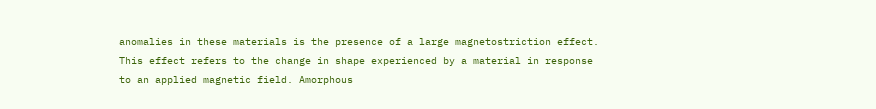anomalies in these materials is the presence of a large magnetostriction effect. This effect refers to the change in shape experienced by a material in response to an applied magnetic field. Amorphous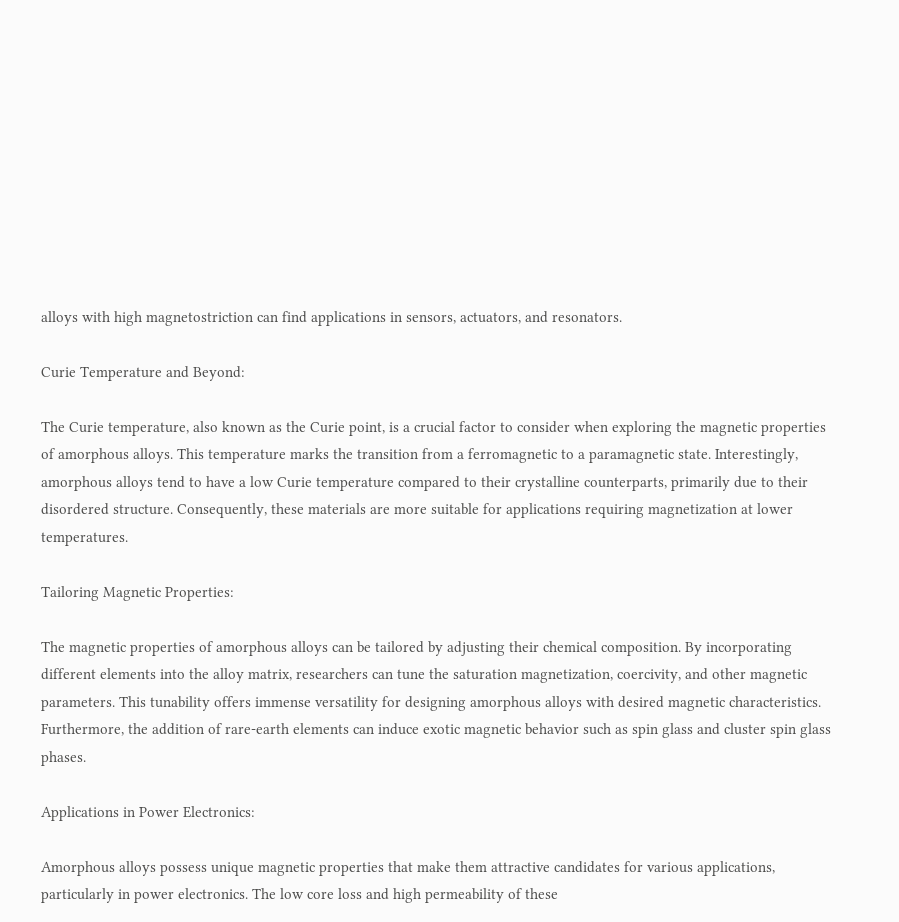alloys with high magnetostriction can find applications in sensors, actuators, and resonators.

Curie Temperature and Beyond:

The Curie temperature, also known as the Curie point, is a crucial factor to consider when exploring the magnetic properties of amorphous alloys. This temperature marks the transition from a ferromagnetic to a paramagnetic state. Interestingly, amorphous alloys tend to have a low Curie temperature compared to their crystalline counterparts, primarily due to their disordered structure. Consequently, these materials are more suitable for applications requiring magnetization at lower temperatures.

Tailoring Magnetic Properties:

The magnetic properties of amorphous alloys can be tailored by adjusting their chemical composition. By incorporating different elements into the alloy matrix, researchers can tune the saturation magnetization, coercivity, and other magnetic parameters. This tunability offers immense versatility for designing amorphous alloys with desired magnetic characteristics. Furthermore, the addition of rare-earth elements can induce exotic magnetic behavior such as spin glass and cluster spin glass phases.

Applications in Power Electronics:

Amorphous alloys possess unique magnetic properties that make them attractive candidates for various applications, particularly in power electronics. The low core loss and high permeability of these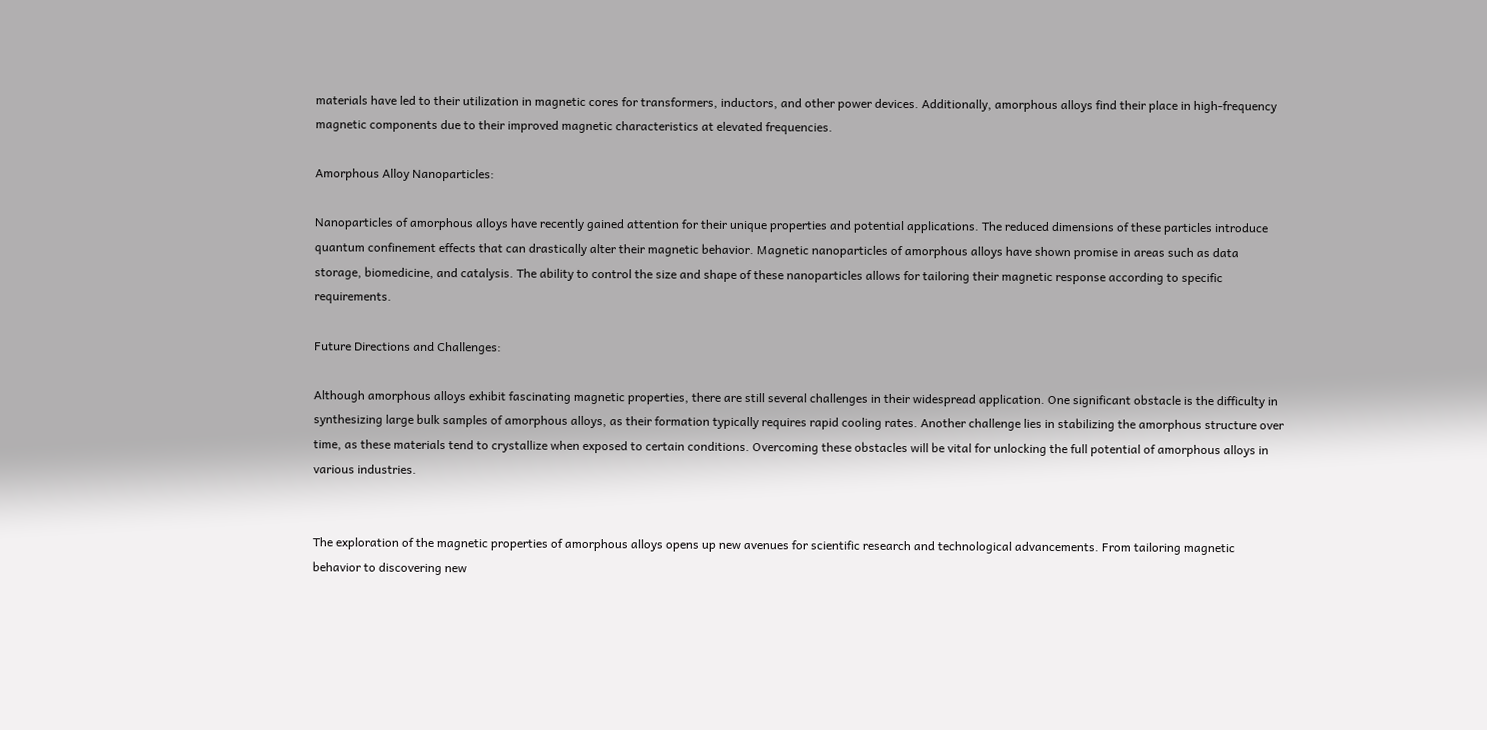materials have led to their utilization in magnetic cores for transformers, inductors, and other power devices. Additionally, amorphous alloys find their place in high-frequency magnetic components due to their improved magnetic characteristics at elevated frequencies.

Amorphous Alloy Nanoparticles:

Nanoparticles of amorphous alloys have recently gained attention for their unique properties and potential applications. The reduced dimensions of these particles introduce quantum confinement effects that can drastically alter their magnetic behavior. Magnetic nanoparticles of amorphous alloys have shown promise in areas such as data storage, biomedicine, and catalysis. The ability to control the size and shape of these nanoparticles allows for tailoring their magnetic response according to specific requirements.

Future Directions and Challenges:

Although amorphous alloys exhibit fascinating magnetic properties, there are still several challenges in their widespread application. One significant obstacle is the difficulty in synthesizing large bulk samples of amorphous alloys, as their formation typically requires rapid cooling rates. Another challenge lies in stabilizing the amorphous structure over time, as these materials tend to crystallize when exposed to certain conditions. Overcoming these obstacles will be vital for unlocking the full potential of amorphous alloys in various industries.


The exploration of the magnetic properties of amorphous alloys opens up new avenues for scientific research and technological advancements. From tailoring magnetic behavior to discovering new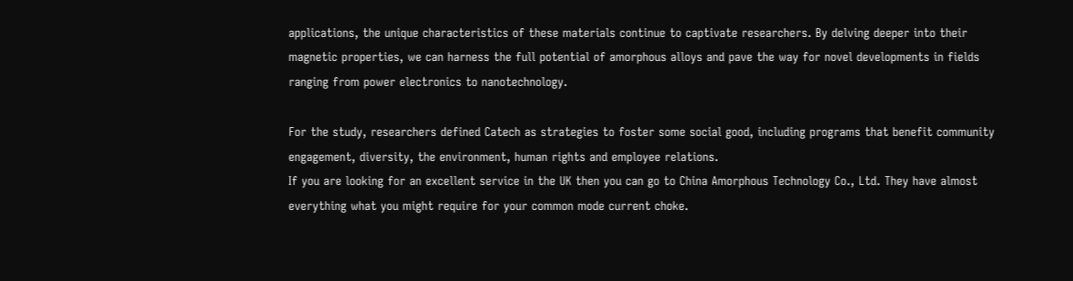applications, the unique characteristics of these materials continue to captivate researchers. By delving deeper into their magnetic properties, we can harness the full potential of amorphous alloys and pave the way for novel developments in fields ranging from power electronics to nanotechnology.

For the study, researchers defined Catech as strategies to foster some social good, including programs that benefit community engagement, diversity, the environment, human rights and employee relations.
If you are looking for an excellent service in the UK then you can go to China Amorphous Technology Co., Ltd. They have almost everything what you might require for your common mode current choke.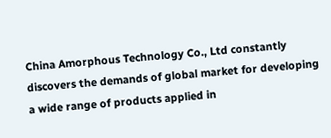China Amorphous Technology Co., Ltd constantly discovers the demands of global market for developing a wide range of products applied in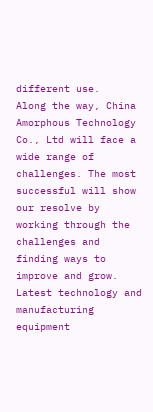different use.
Along the way, China Amorphous Technology Co., Ltd will face a wide range of challenges. The most successful will show our resolve by working through the challenges and finding ways to improve and grow.
Latest technology and manufacturing equipment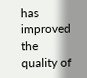has improved the quality of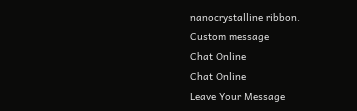nanocrystalline ribbon.
Custom message
Chat Online
Chat Online
Leave Your Message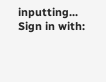inputting...
Sign in with: